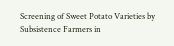Screening of Sweet Potato Varieties by Subsistence Farmers in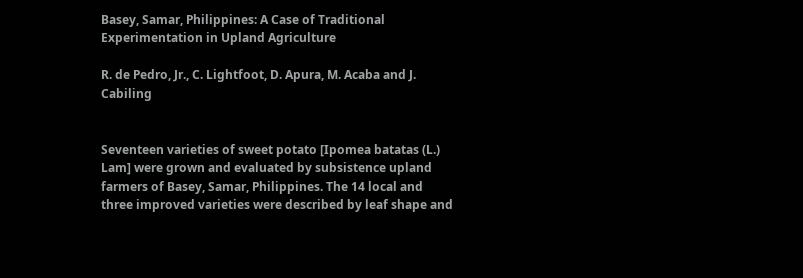Basey, Samar, Philippines: A Case of Traditional Experimentation in Upland Agriculture

R. de Pedro, Jr., C. Lightfoot, D. Apura, M. Acaba and J. Cabiling


Seventeen varieties of sweet potato [Ipomea batatas (L.) Lam] were grown and evaluated by subsistence upland farmers of Basey, Samar, Philippines. The 14 local and three improved varieties were described by leaf shape and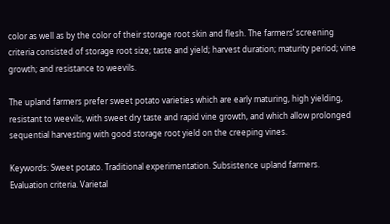color as well as by the color of their storage root skin and flesh. The farmers’ screening criteria consisted of storage root size; taste and yield; harvest duration; maturity period; vine growth; and resistance to weevils.

The upland farmers prefer sweet potato varieties which are early maturing, high yielding, resistant to weevils, with sweet dry taste and rapid vine growth, and which allow prolonged sequential harvesting with good storage root yield on the creeping vines.

Keywords: Sweet potato. Traditional experimentation. Subsistence upland farmers. Evaluation criteria. Varietal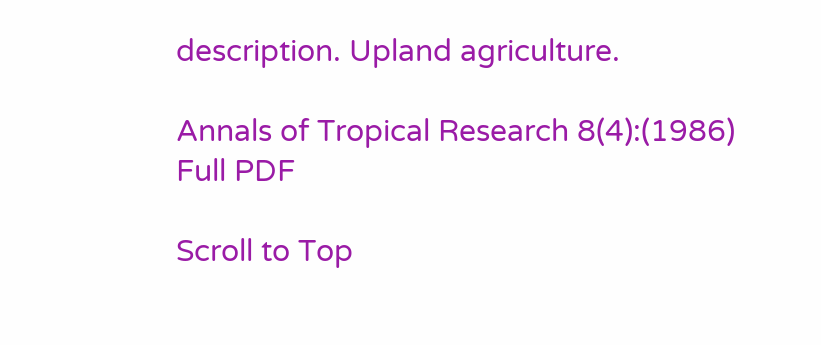description. Upland agriculture.

Annals of Tropical Research 8(4):(1986)
Full PDF

Scroll to Top